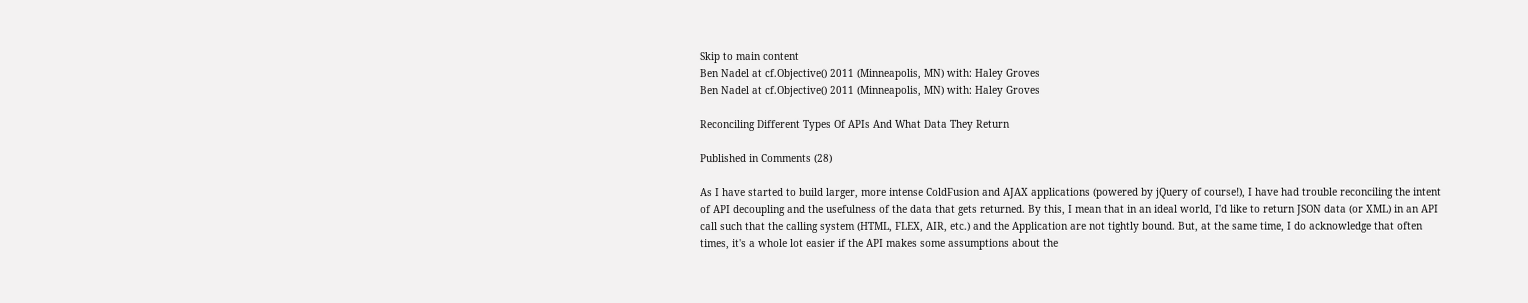Skip to main content
Ben Nadel at cf.Objective() 2011 (Minneapolis, MN) with: Haley Groves
Ben Nadel at cf.Objective() 2011 (Minneapolis, MN) with: Haley Groves

Reconciling Different Types Of APIs And What Data They Return

Published in Comments (28)

As I have started to build larger, more intense ColdFusion and AJAX applications (powered by jQuery of course!), I have had trouble reconciling the intent of API decoupling and the usefulness of the data that gets returned. By this, I mean that in an ideal world, I'd like to return JSON data (or XML) in an API call such that the calling system (HTML, FLEX, AIR, etc.) and the Application are not tightly bound. But, at the same time, I do acknowledge that often times, it's a whole lot easier if the API makes some assumptions about the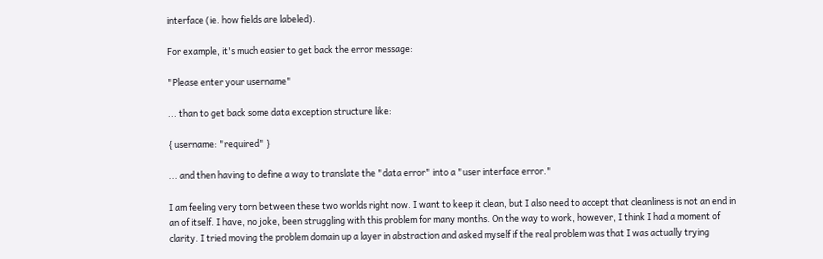interface (ie. how fields are labeled).

For example, it's much easier to get back the error message:

"Please enter your username"

... than to get back some data exception structure like:

{ username: "required" }

... and then having to define a way to translate the "data error" into a "user interface error."

I am feeling very torn between these two worlds right now. I want to keep it clean, but I also need to accept that cleanliness is not an end in an of itself. I have, no joke, been struggling with this problem for many months. On the way to work, however, I think I had a moment of clarity. I tried moving the problem domain up a layer in abstraction and asked myself if the real problem was that I was actually trying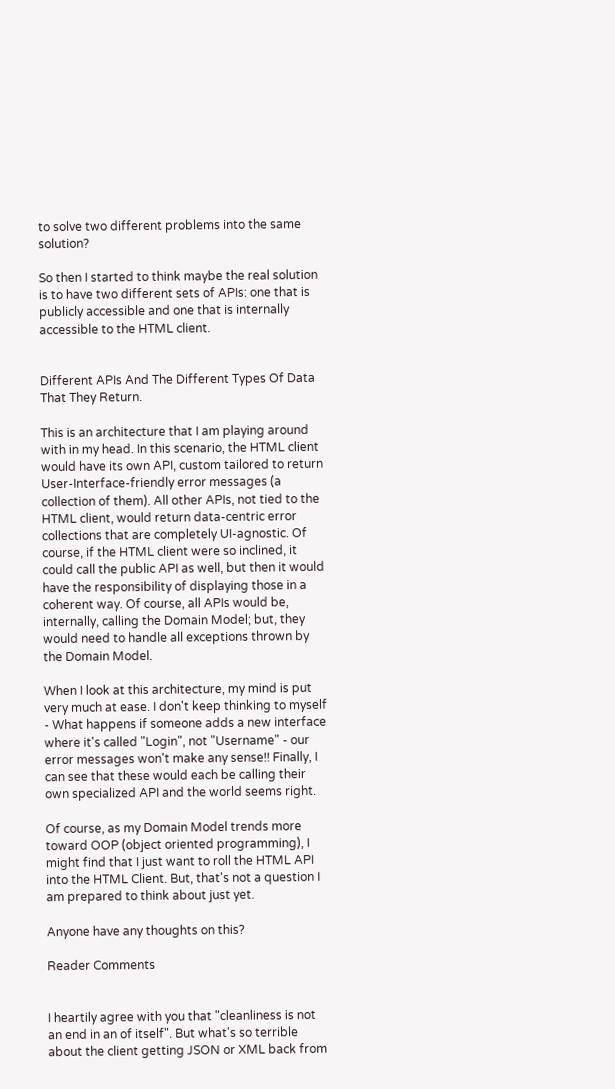to solve two different problems into the same solution?

So then I started to think maybe the real solution is to have two different sets of APIs: one that is publicly accessible and one that is internally accessible to the HTML client.


Different APIs And The Different Types Of Data That They Return.

This is an architecture that I am playing around with in my head. In this scenario, the HTML client would have its own API, custom tailored to return User-Interface-friendly error messages (a collection of them). All other APIs, not tied to the HTML client, would return data-centric error collections that are completely UI-agnostic. Of course, if the HTML client were so inclined, it could call the public API as well, but then it would have the responsibility of displaying those in a coherent way. Of course, all APIs would be, internally, calling the Domain Model; but, they would need to handle all exceptions thrown by the Domain Model.

When I look at this architecture, my mind is put very much at ease. I don't keep thinking to myself - What happens if someone adds a new interface where it's called "Login", not "Username" - our error messages won't make any sense!! Finally, I can see that these would each be calling their own specialized API and the world seems right.

Of course, as my Domain Model trends more toward OOP (object oriented programming), I might find that I just want to roll the HTML API into the HTML Client. But, that's not a question I am prepared to think about just yet.

Anyone have any thoughts on this?

Reader Comments


I heartily agree with you that "cleanliness is not an end in an of itself". But what's so terrible about the client getting JSON or XML back from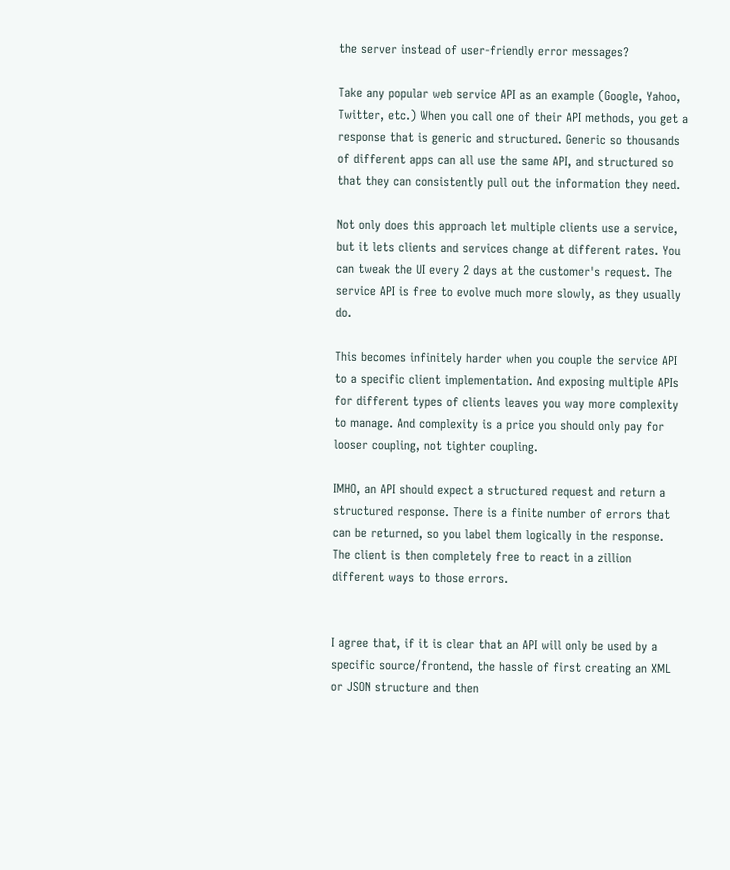the server instead of user-friendly error messages?

Take any popular web service API as an example (Google, Yahoo, Twitter, etc.) When you call one of their API methods, you get a response that is generic and structured. Generic so thousands of different apps can all use the same API, and structured so that they can consistently pull out the information they need.

Not only does this approach let multiple clients use a service, but it lets clients and services change at different rates. You can tweak the UI every 2 days at the customer's request. The service API is free to evolve much more slowly, as they usually do.

This becomes infinitely harder when you couple the service API to a specific client implementation. And exposing multiple APIs for different types of clients leaves you way more complexity to manage. And complexity is a price you should only pay for looser coupling, not tighter coupling.

IMHO, an API should expect a structured request and return a structured response. There is a finite number of errors that can be returned, so you label them logically in the response. The client is then completely free to react in a zillion different ways to those errors.


I agree that, if it is clear that an API will only be used by a specific source/frontend, the hassle of first creating an XML or JSON structure and then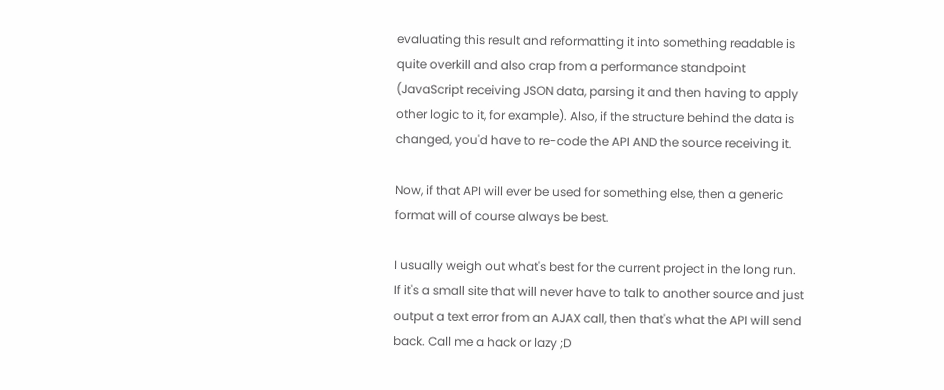evaluating this result and reformatting it into something readable is quite overkill and also crap from a performance standpoint (JavaScript receiving JSON data, parsing it and then having to apply other logic to it, for example). Also, if the structure behind the data is changed, you'd have to re-code the API AND the source receiving it.

Now, if that API will ever be used for something else, then a generic format will of course always be best.

I usually weigh out what's best for the current project in the long run. If it's a small site that will never have to talk to another source and just output a text error from an AJAX call, then that's what the API will send back. Call me a hack or lazy ;D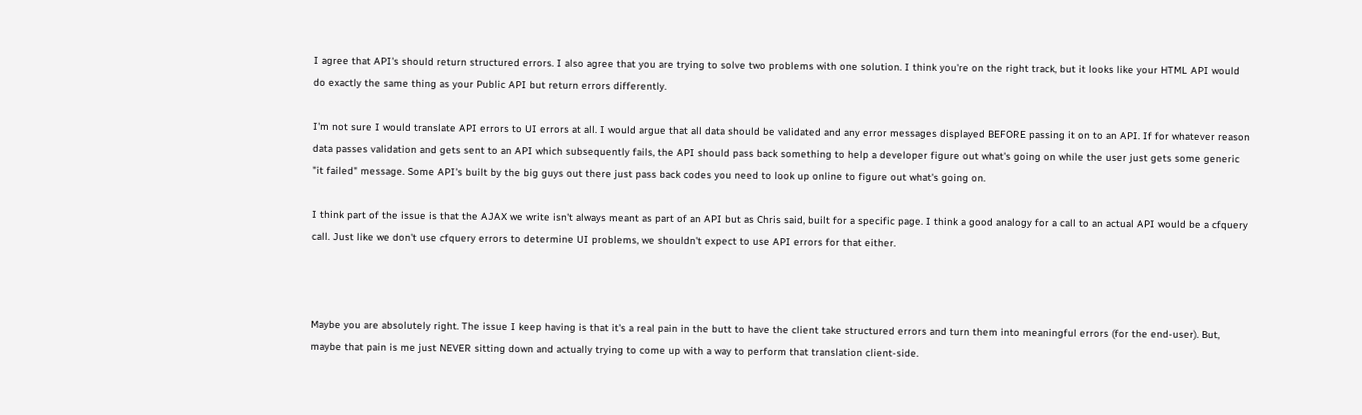I agree that API's should return structured errors. I also agree that you are trying to solve two problems with one solution. I think you're on the right track, but it looks like your HTML API would do exactly the same thing as your Public API but return errors differently.

I'm not sure I would translate API errors to UI errors at all. I would argue that all data should be validated and any error messages displayed BEFORE passing it on to an API. If for whatever reason data passes validation and gets sent to an API which subsequently fails, the API should pass back something to help a developer figure out what's going on while the user just gets some generic "it failed" message. Some API's built by the big guys out there just pass back codes you need to look up online to figure out what's going on.

I think part of the issue is that the AJAX we write isn't always meant as part of an API but as Chris said, built for a specific page. I think a good analogy for a call to an actual API would be a cfquery call. Just like we don't use cfquery errors to determine UI problems, we shouldn't expect to use API errors for that either.



Maybe you are absolutely right. The issue I keep having is that it's a real pain in the butt to have the client take structured errors and turn them into meaningful errors (for the end-user). But, maybe that pain is me just NEVER sitting down and actually trying to come up with a way to perform that translation client-side.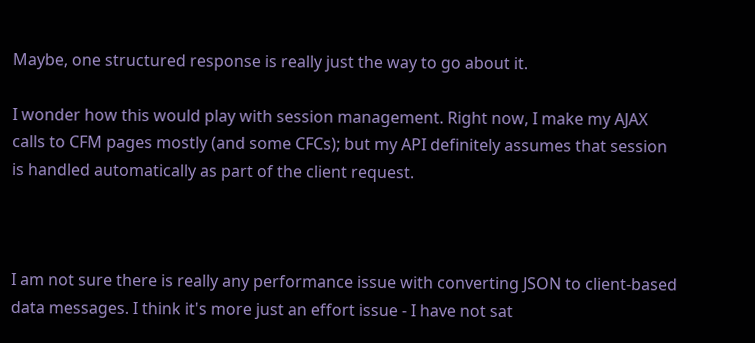Maybe, one structured response is really just the way to go about it.

I wonder how this would play with session management. Right now, I make my AJAX calls to CFM pages mostly (and some CFCs); but my API definitely assumes that session is handled automatically as part of the client request.



I am not sure there is really any performance issue with converting JSON to client-based data messages. I think it's more just an effort issue - I have not sat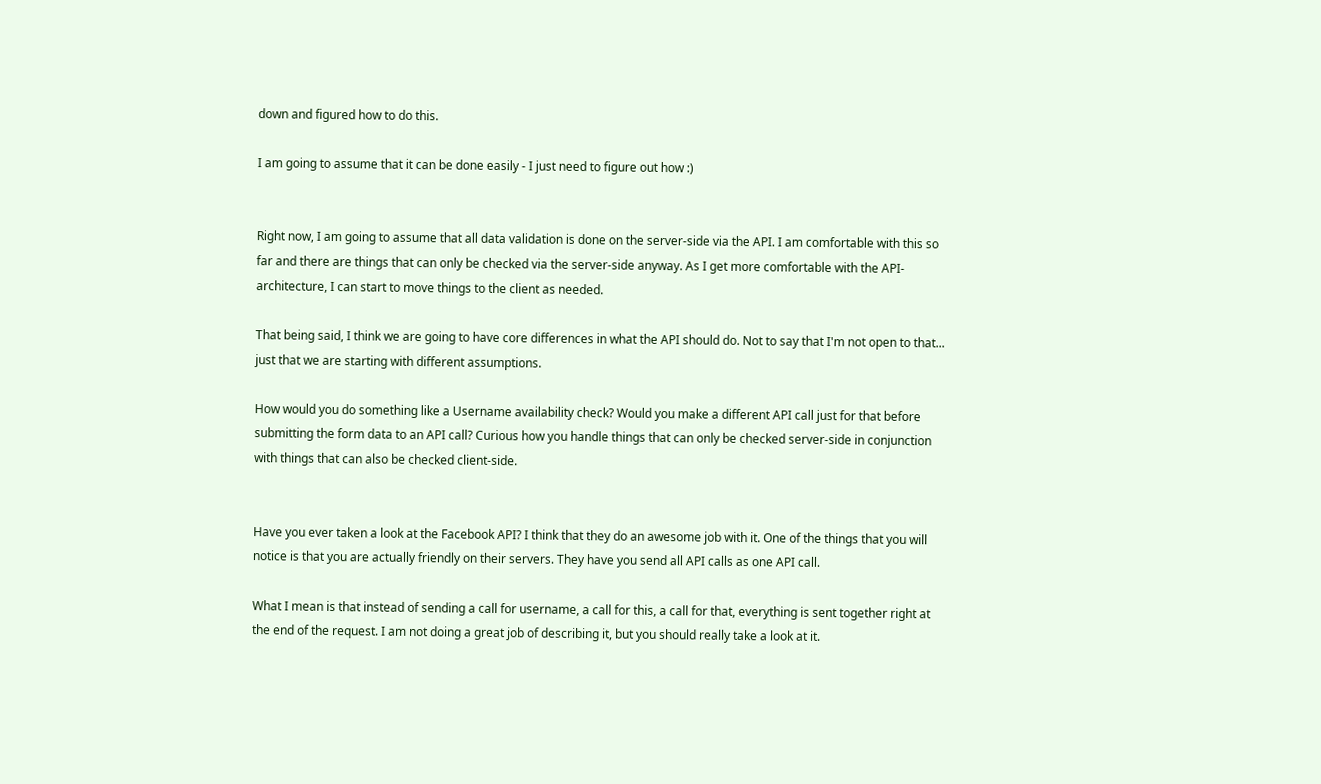down and figured how to do this.

I am going to assume that it can be done easily - I just need to figure out how :)


Right now, I am going to assume that all data validation is done on the server-side via the API. I am comfortable with this so far and there are things that can only be checked via the server-side anyway. As I get more comfortable with the API-architecture, I can start to move things to the client as needed.

That being said, I think we are going to have core differences in what the API should do. Not to say that I'm not open to that... just that we are starting with different assumptions.

How would you do something like a Username availability check? Would you make a different API call just for that before submitting the form data to an API call? Curious how you handle things that can only be checked server-side in conjunction with things that can also be checked client-side.


Have you ever taken a look at the Facebook API? I think that they do an awesome job with it. One of the things that you will notice is that you are actually friendly on their servers. They have you send all API calls as one API call.

What I mean is that instead of sending a call for username, a call for this, a call for that, everything is sent together right at the end of the request. I am not doing a great job of describing it, but you should really take a look at it.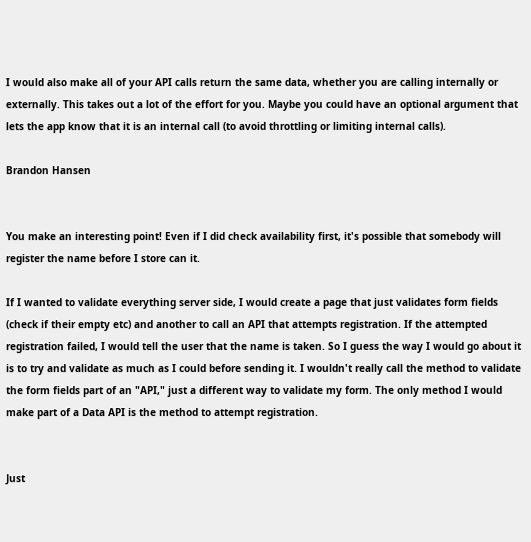I would also make all of your API calls return the same data, whether you are calling internally or externally. This takes out a lot of the effort for you. Maybe you could have an optional argument that lets the app know that it is an internal call (to avoid throttling or limiting internal calls).

Brandon Hansen


You make an interesting point! Even if I did check availability first, it's possible that somebody will register the name before I store can it.

If I wanted to validate everything server side, I would create a page that just validates form fields (check if their empty etc) and another to call an API that attempts registration. If the attempted registration failed, I would tell the user that the name is taken. So I guess the way I would go about it is to try and validate as much as I could before sending it. I wouldn't really call the method to validate the form fields part of an "API," just a different way to validate my form. The only method I would make part of a Data API is the method to attempt registration.


Just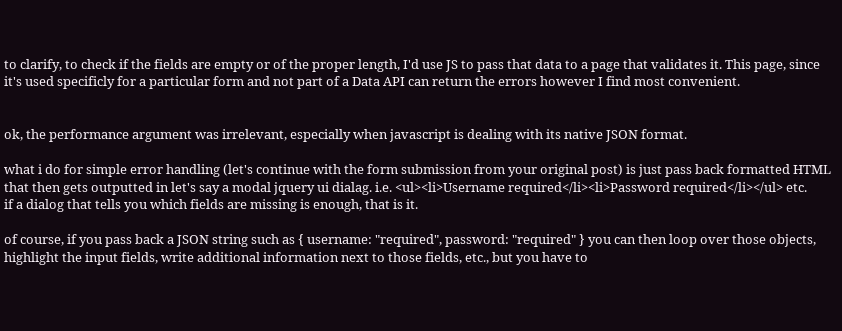to clarify, to check if the fields are empty or of the proper length, I'd use JS to pass that data to a page that validates it. This page, since it's used specificly for a particular form and not part of a Data API can return the errors however I find most convenient.


ok, the performance argument was irrelevant, especially when javascript is dealing with its native JSON format.

what i do for simple error handling (let's continue with the form submission from your original post) is just pass back formatted HTML that then gets outputted in let's say a modal jquery ui dialag. i.e. <ul><li>Username required</li><li>Password required</li></ul> etc.
if a dialog that tells you which fields are missing is enough, that is it.

of course, if you pass back a JSON string such as { username: "required", password: "required" } you can then loop over those objects, highlight the input fields, write additional information next to those fields, etc., but you have to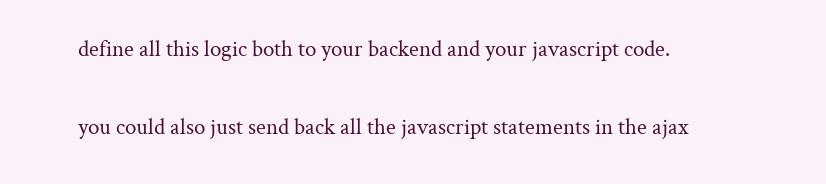define all this logic both to your backend and your javascript code.

you could also just send back all the javascript statements in the ajax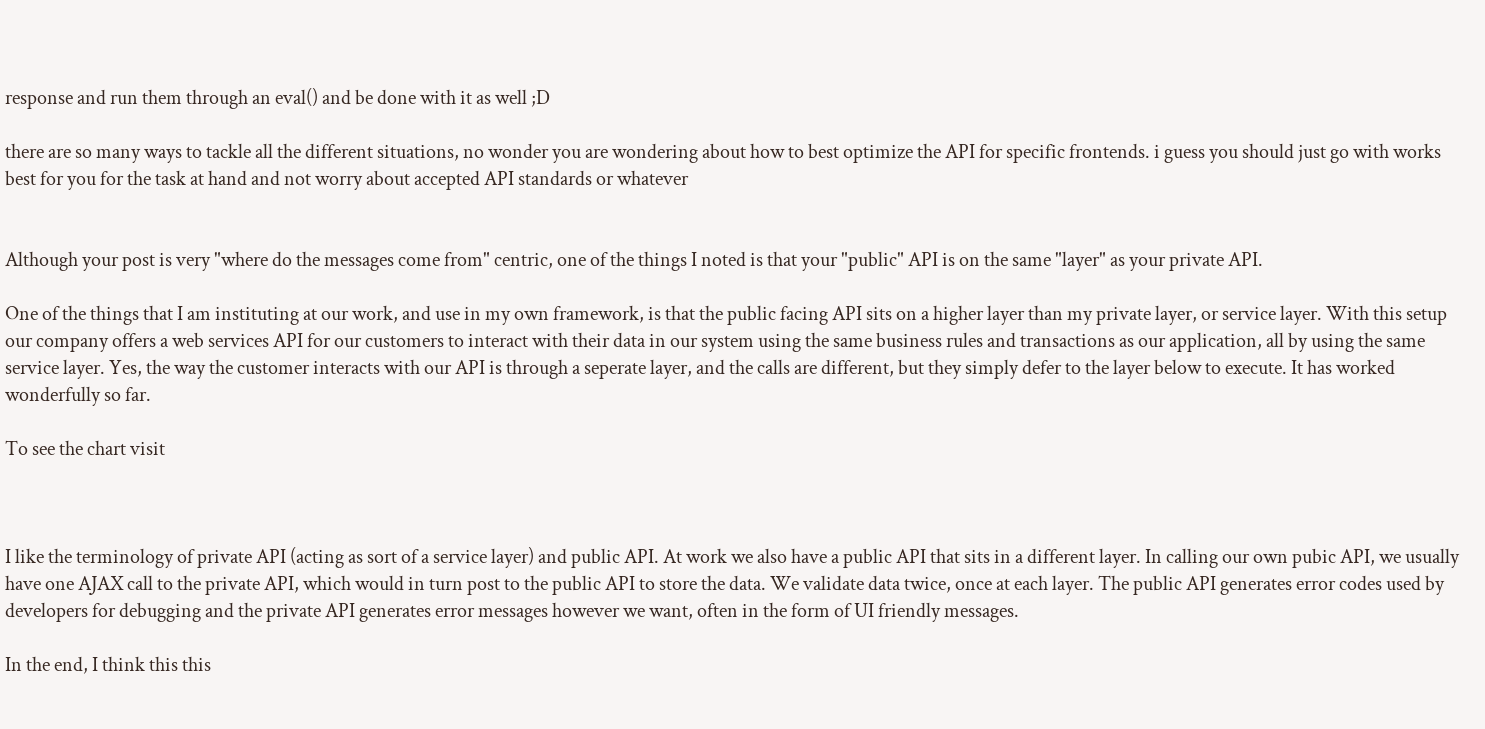response and run them through an eval() and be done with it as well ;D

there are so many ways to tackle all the different situations, no wonder you are wondering about how to best optimize the API for specific frontends. i guess you should just go with works best for you for the task at hand and not worry about accepted API standards or whatever


Although your post is very "where do the messages come from" centric, one of the things I noted is that your "public" API is on the same "layer" as your private API.

One of the things that I am instituting at our work, and use in my own framework, is that the public facing API sits on a higher layer than my private layer, or service layer. With this setup our company offers a web services API for our customers to interact with their data in our system using the same business rules and transactions as our application, all by using the same service layer. Yes, the way the customer interacts with our API is through a seperate layer, and the calls are different, but they simply defer to the layer below to execute. It has worked wonderfully so far.

To see the chart visit



I like the terminology of private API (acting as sort of a service layer) and public API. At work we also have a public API that sits in a different layer. In calling our own pubic API, we usually have one AJAX call to the private API, which would in turn post to the public API to store the data. We validate data twice, once at each layer. The public API generates error codes used by developers for debugging and the private API generates error messages however we want, often in the form of UI friendly messages.

In the end, I think this this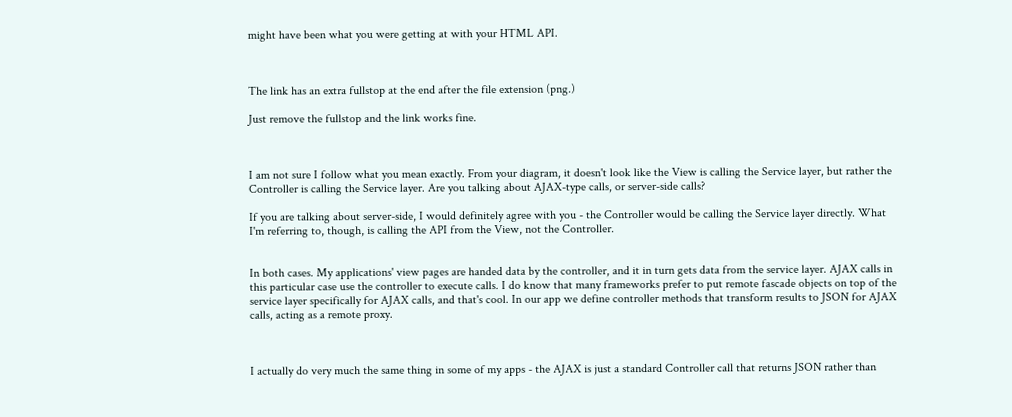might have been what you were getting at with your HTML API.



The link has an extra fullstop at the end after the file extension (png.)

Just remove the fullstop and the link works fine.



I am not sure I follow what you mean exactly. From your diagram, it doesn't look like the View is calling the Service layer, but rather the Controller is calling the Service layer. Are you talking about AJAX-type calls, or server-side calls?

If you are talking about server-side, I would definitely agree with you - the Controller would be calling the Service layer directly. What I'm referring to, though, is calling the API from the View, not the Controller.


In both cases. My applications' view pages are handed data by the controller, and it in turn gets data from the service layer. AJAX calls in this particular case use the controller to execute calls. I do know that many frameworks prefer to put remote fascade objects on top of the service layer specifically for AJAX calls, and that's cool. In our app we define controller methods that transform results to JSON for AJAX calls, acting as a remote proxy.



I actually do very much the same thing in some of my apps - the AJAX is just a standard Controller call that returns JSON rather than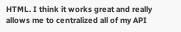HTML. I think it works great and really allows me to centralized all of my API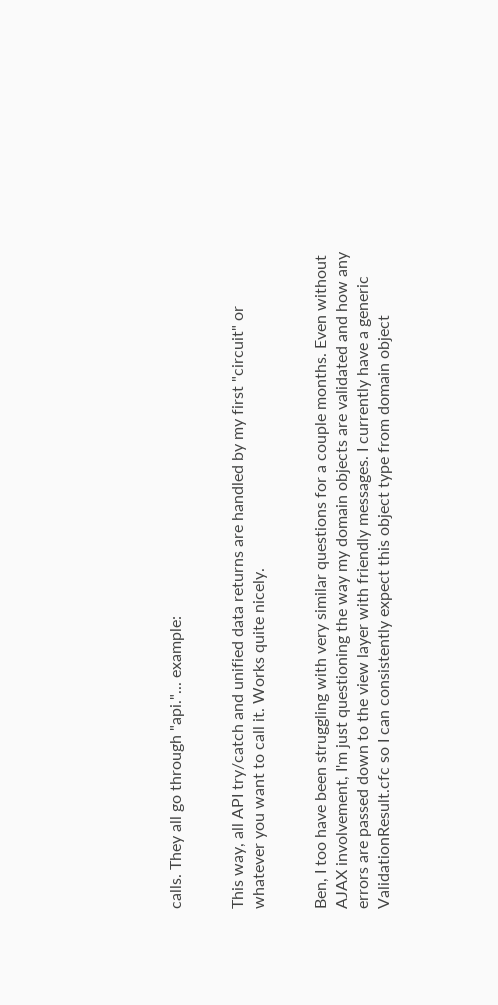calls. They all go through "api."... example:


This way, all API try/catch and unified data returns are handled by my first "circuit" or whatever you want to call it. Works quite nicely.


Ben, I too have been struggling with very similar questions for a couple months. Even without AJAX involvement, I'm just questioning the way my domain objects are validated and how any errors are passed down to the view layer with friendly messages. I currently have a generic ValidationResult.cfc so I can consistently expect this object type from domain object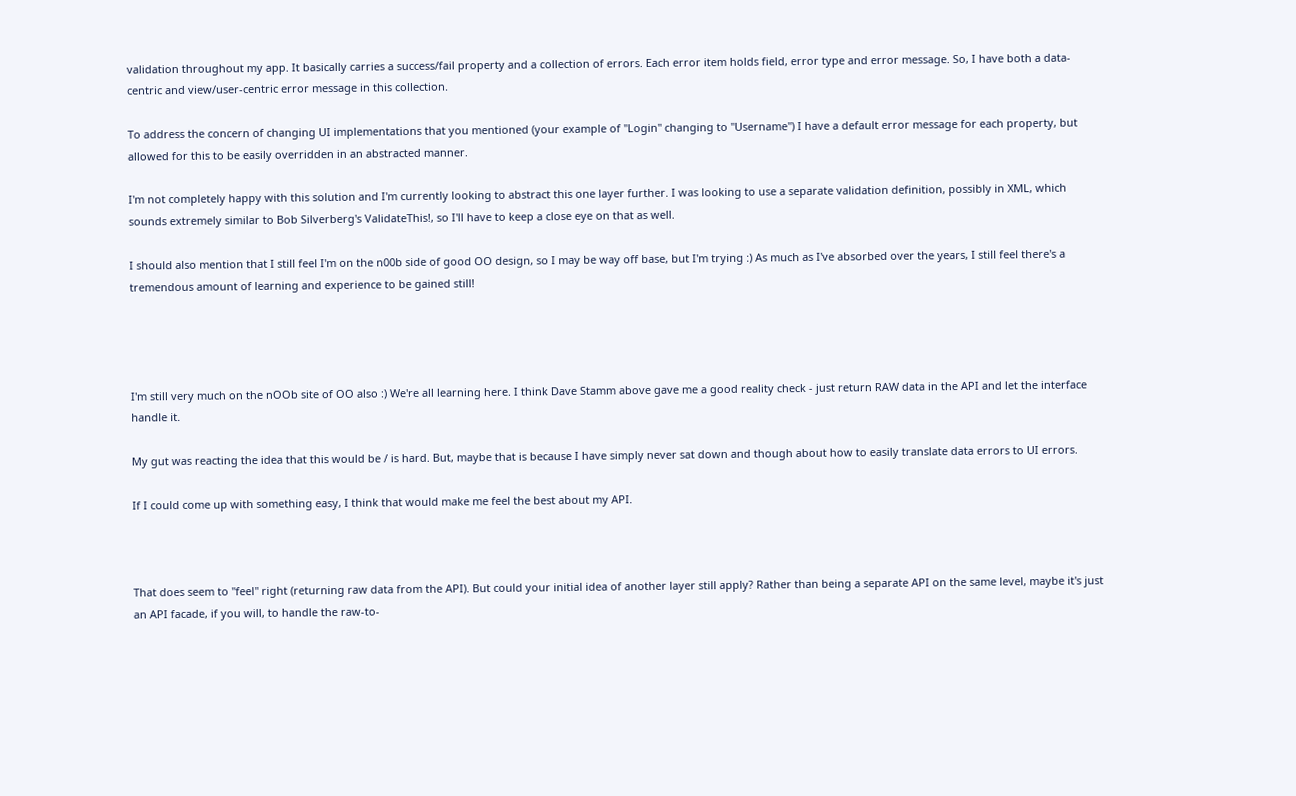validation throughout my app. It basically carries a success/fail property and a collection of errors. Each error item holds field, error type and error message. So, I have both a data-centric and view/user-centric error message in this collection.

To address the concern of changing UI implementations that you mentioned (your example of "Login" changing to "Username") I have a default error message for each property, but allowed for this to be easily overridden in an abstracted manner.

I'm not completely happy with this solution and I'm currently looking to abstract this one layer further. I was looking to use a separate validation definition, possibly in XML, which sounds extremely similar to Bob Silverberg's ValidateThis!, so I'll have to keep a close eye on that as well.

I should also mention that I still feel I'm on the n00b side of good OO design, so I may be way off base, but I'm trying :) As much as I've absorbed over the years, I still feel there's a tremendous amount of learning and experience to be gained still!




I'm still very much on the nOOb site of OO also :) We're all learning here. I think Dave Stamm above gave me a good reality check - just return RAW data in the API and let the interface handle it.

My gut was reacting the idea that this would be / is hard. But, maybe that is because I have simply never sat down and though about how to easily translate data errors to UI errors.

If I could come up with something easy, I think that would make me feel the best about my API.



That does seem to "feel" right (returning raw data from the API). But could your initial idea of another layer still apply? Rather than being a separate API on the same level, maybe it's just an API facade, if you will, to handle the raw-to-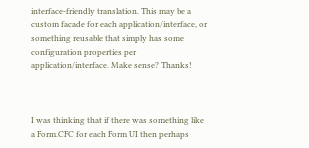interface-friendly translation. This may be a custom facade for each application/interface, or something reusable that simply has some configuration properties per application/interface. Make sense? Thanks!



I was thinking that if there was something like a Form.CFC for each Form UI then perhaps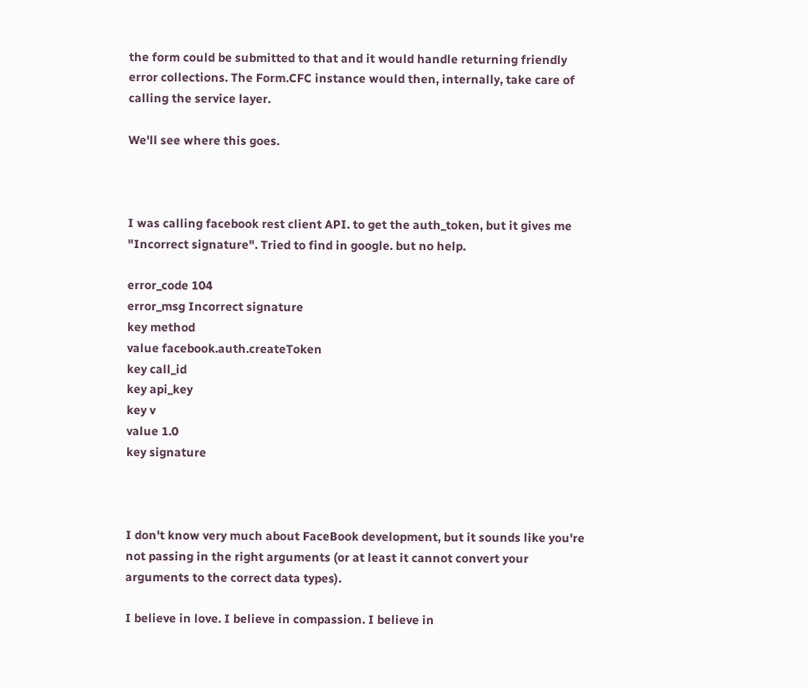the form could be submitted to that and it would handle returning friendly error collections. The Form.CFC instance would then, internally, take care of calling the service layer.

We'll see where this goes.



I was calling facebook rest client API. to get the auth_token, but it gives me "Incorrect signature". Tried to find in google. but no help.

error_code 104
error_msg Incorrect signature
key method
value facebook.auth.createToken
key call_id
key api_key
key v
value 1.0
key signature



I don't know very much about FaceBook development, but it sounds like you're not passing in the right arguments (or at least it cannot convert your arguments to the correct data types).

I believe in love. I believe in compassion. I believe in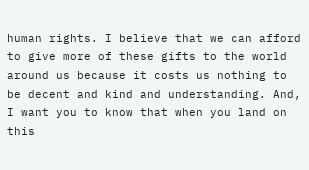human rights. I believe that we can afford to give more of these gifts to the world around us because it costs us nothing to be decent and kind and understanding. And, I want you to know that when you land on this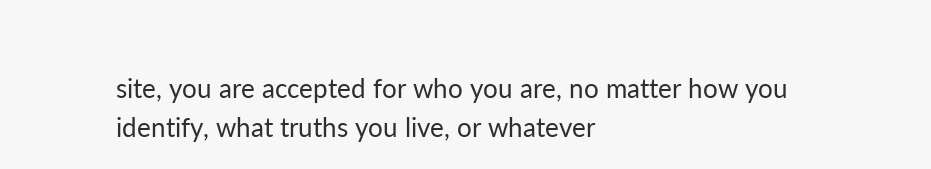site, you are accepted for who you are, no matter how you identify, what truths you live, or whatever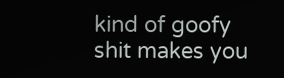kind of goofy shit makes you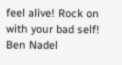feel alive! Rock on with your bad self!
Ben Nadel